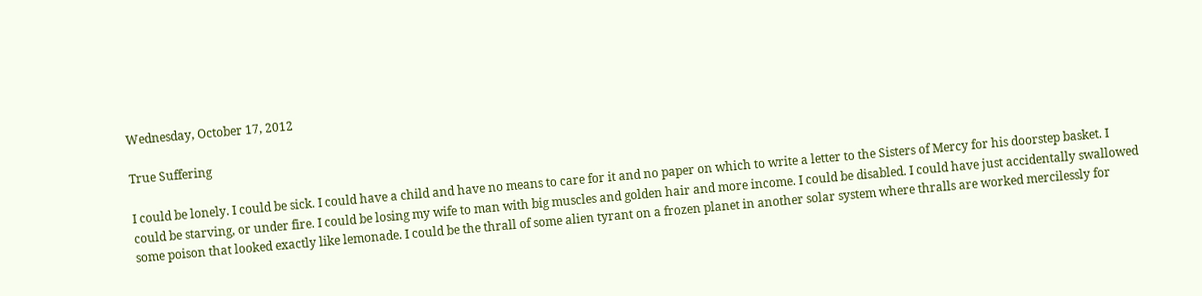Wednesday, October 17, 2012

True Suffering

I could be lonely. I could be sick. I could have a child and have no means to care for it and no paper on which to write a letter to the Sisters of Mercy for his doorstep basket. I could be starving, or under fire. I could be losing my wife to man with big muscles and golden hair and more income. I could be disabled. I could have just accidentally swallowed some poison that looked exactly like lemonade. I could be the thrall of some alien tyrant on a frozen planet in another solar system where thralls are worked mercilessly for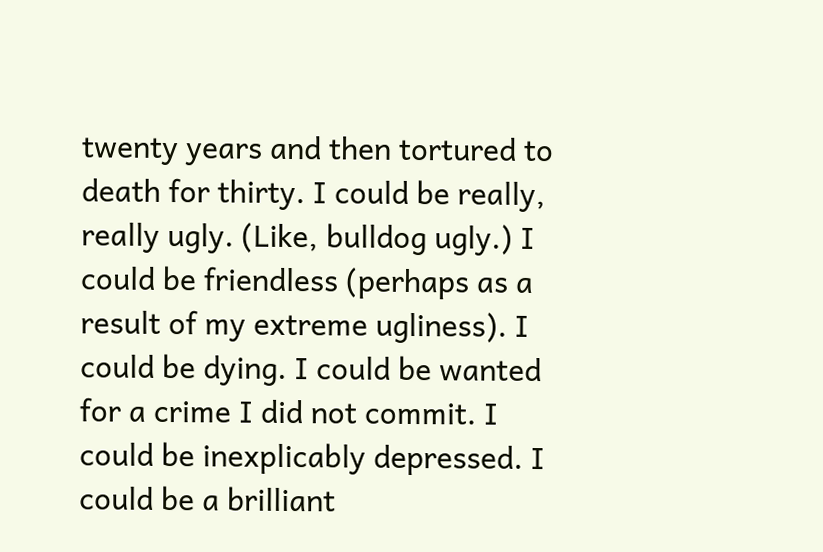twenty years and then tortured to death for thirty. I could be really, really ugly. (Like, bulldog ugly.) I could be friendless (perhaps as a result of my extreme ugliness). I could be dying. I could be wanted for a crime I did not commit. I could be inexplicably depressed. I could be a brilliant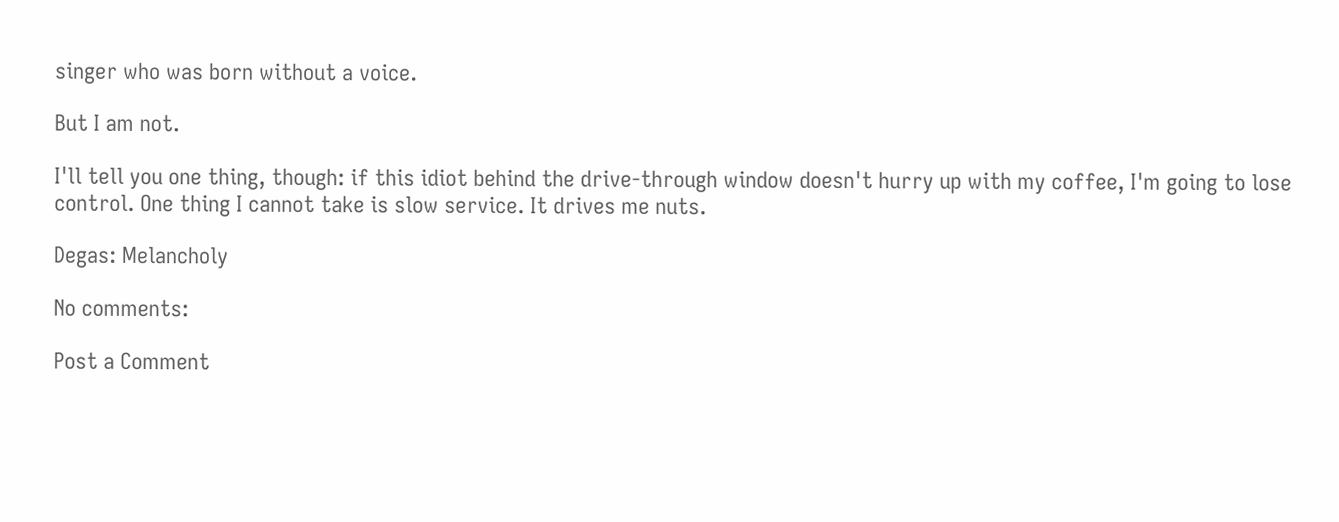singer who was born without a voice.

But I am not.

I'll tell you one thing, though: if this idiot behind the drive-through window doesn't hurry up with my coffee, I'm going to lose control. One thing I cannot take is slow service. It drives me nuts.

Degas: Melancholy

No comments:

Post a Comment